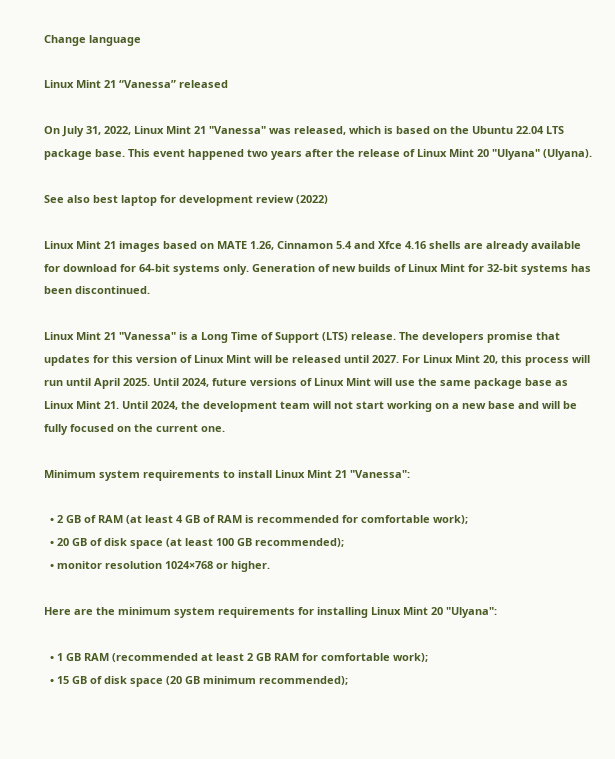Change language

Linux Mint 21 “Vanessa” released

On July 31, 2022, Linux Mint 21 "Vanessa" was released, which is based on the Ubuntu 22.04 LTS package base. This event happened two years after the release of Linux Mint 20 "Ulyana" (Ulyana).

See also best laptop for development review (2022)

Linux Mint 21 images based on MATE 1.26, Cinnamon 5.4 and Xfce 4.16 shells are already available for download for 64-bit systems only. Generation of new builds of Linux Mint for 32-bit systems has been discontinued.

Linux Mint 21 "Vanessa" is a Long Time of Support (LTS) release. The developers promise that updates for this version of Linux Mint will be released until 2027. For Linux Mint 20, this process will run until April 2025. Until 2024, future versions of Linux Mint will use the same package base as Linux Mint 21. Until 2024, the development team will not start working on a new base and will be fully focused on the current one.

Minimum system requirements to install Linux Mint 21 "Vanessa":

  • 2 GB of RAM (at least 4 GB of RAM is recommended for comfortable work);
  • 20 GB of disk space (at least 100 GB recommended);
  • monitor resolution 1024×768 or higher.

Here are the minimum system requirements for installing Linux Mint 20 "Ulyana":

  • 1 GB RAM (recommended at least 2 GB RAM for comfortable work);
  • 15 GB of disk space (20 GB minimum recommended);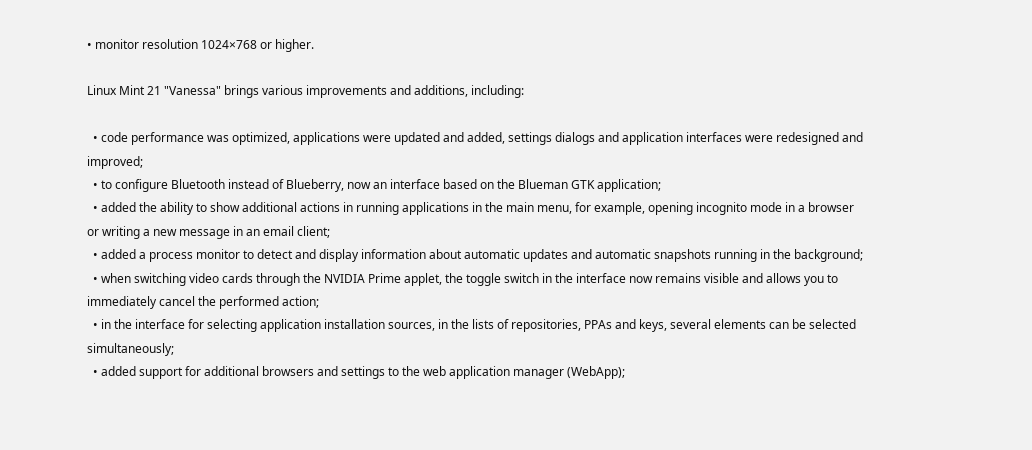• monitor resolution 1024×768 or higher.

Linux Mint 21 "Vanessa" brings various improvements and additions, including:

  • code performance was optimized, applications were updated and added, settings dialogs and application interfaces were redesigned and improved;
  • to configure Bluetooth instead of Blueberry, now an interface based on the Blueman GTK application;
  • added the ability to show additional actions in running applications in the main menu, for example, opening incognito mode in a browser or writing a new message in an email client;
  • added a process monitor to detect and display information about automatic updates and automatic snapshots running in the background;
  • when switching video cards through the NVIDIA Prime applet, the toggle switch in the interface now remains visible and allows you to immediately cancel the performed action;
  • in the interface for selecting application installation sources, in the lists of repositories, PPAs and keys, several elements can be selected simultaneously;
  • added support for additional browsers and settings to the web application manager (WebApp);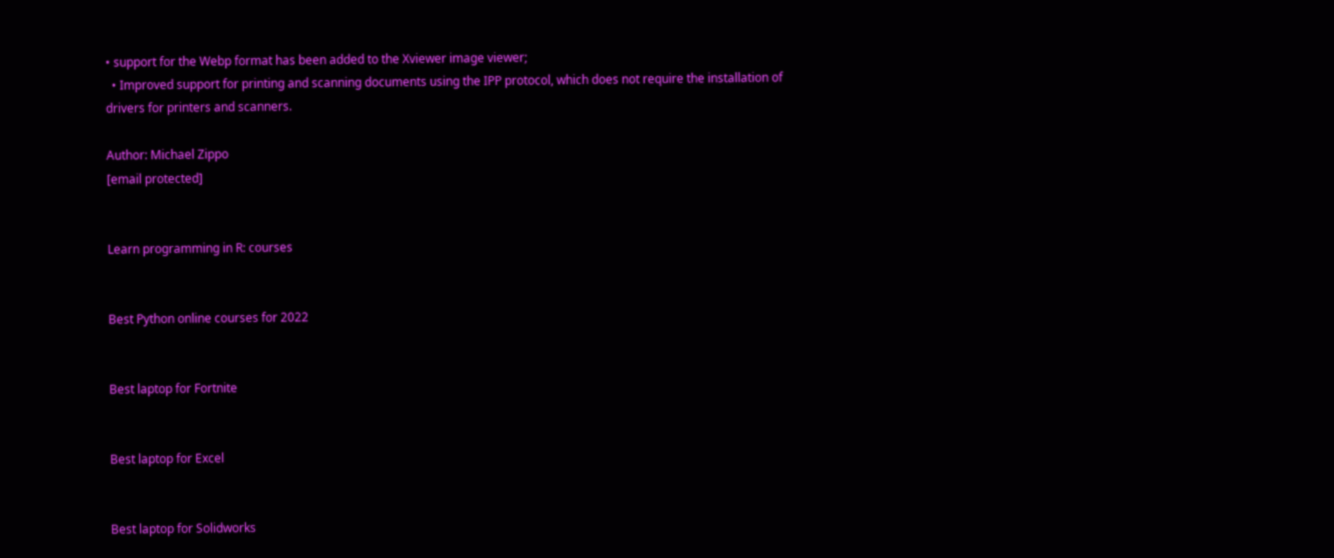• support for the Webp format has been added to the Xviewer image viewer;
  • Improved support for printing and scanning documents using the IPP protocol, which does not require the installation of drivers for printers and scanners.

Author: Michael Zippo
[email protected]


Learn programming in R: courses


Best Python online courses for 2022


Best laptop for Fortnite


Best laptop for Excel


Best laptop for Solidworks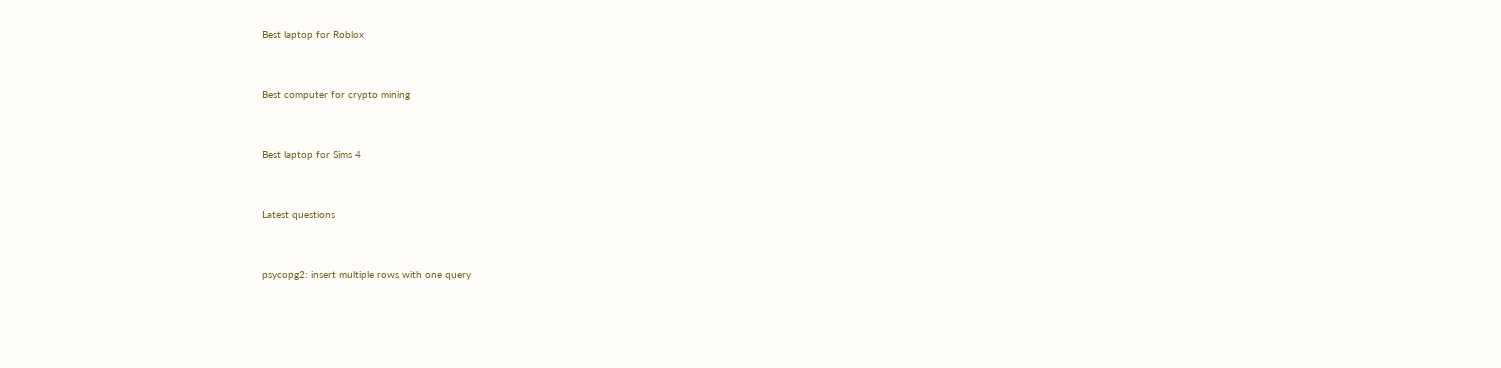Best laptop for Roblox


Best computer for crypto mining


Best laptop for Sims 4


Latest questions


psycopg2: insert multiple rows with one query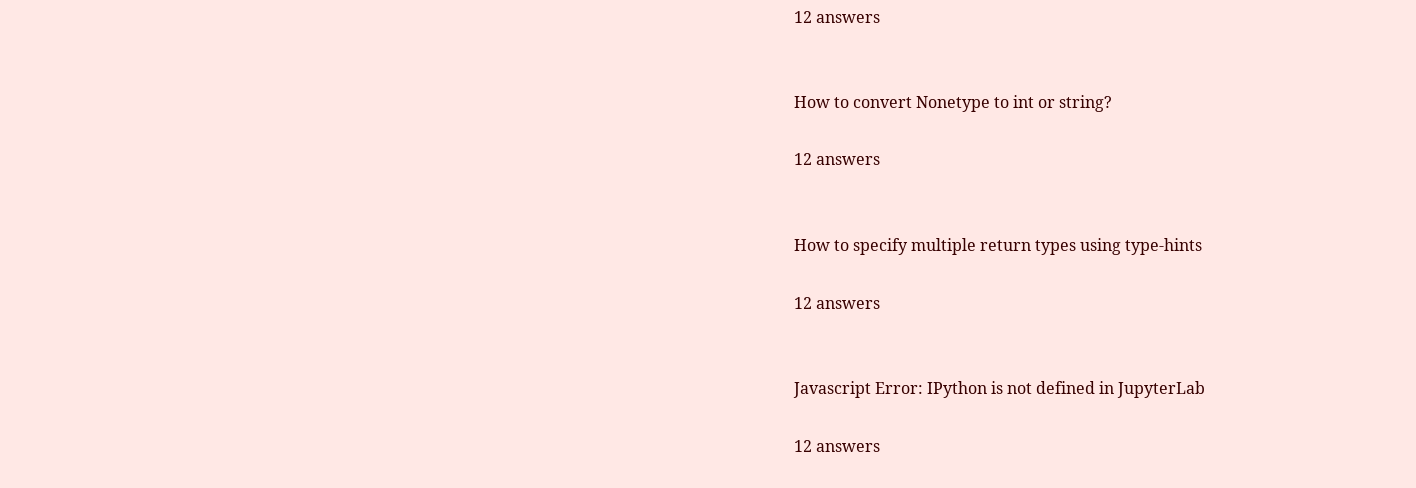12 answers


How to convert Nonetype to int or string?

12 answers


How to specify multiple return types using type-hints

12 answers


Javascript Error: IPython is not defined in JupyterLab

12 answers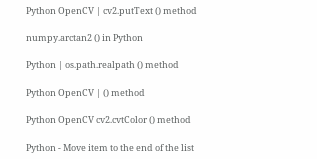Python OpenCV | cv2.putText () method

numpy.arctan2 () in Python

Python | os.path.realpath () method

Python OpenCV | () method

Python OpenCV cv2.cvtColor () method

Python - Move item to the end of the list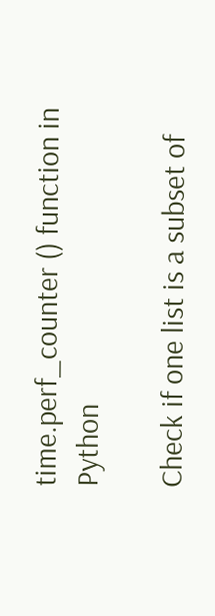time.perf_counter () function in Python

Check if one list is a subset of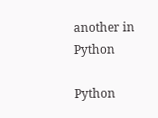another in Python

Python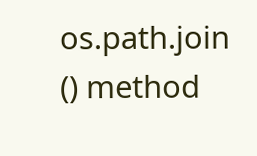os.path.join () method